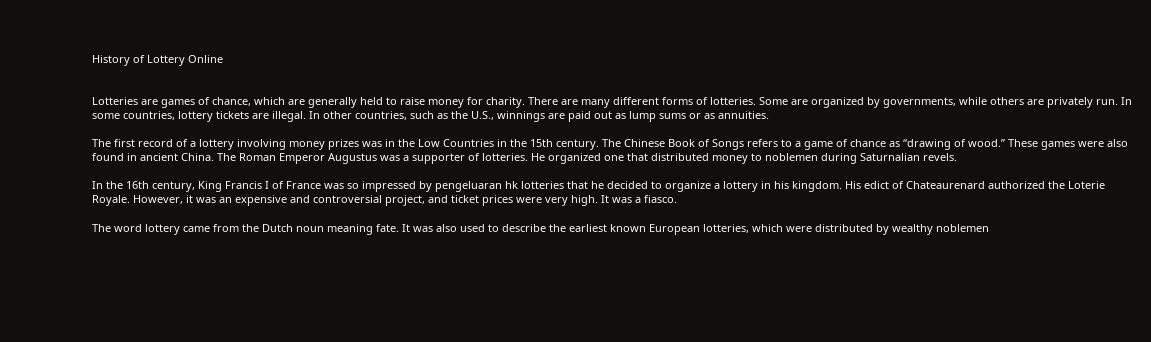History of Lottery Online


Lotteries are games of chance, which are generally held to raise money for charity. There are many different forms of lotteries. Some are organized by governments, while others are privately run. In some countries, lottery tickets are illegal. In other countries, such as the U.S., winnings are paid out as lump sums or as annuities.

The first record of a lottery involving money prizes was in the Low Countries in the 15th century. The Chinese Book of Songs refers to a game of chance as “drawing of wood.” These games were also found in ancient China. The Roman Emperor Augustus was a supporter of lotteries. He organized one that distributed money to noblemen during Saturnalian revels.

In the 16th century, King Francis I of France was so impressed by pengeluaran hk lotteries that he decided to organize a lottery in his kingdom. His edict of Chateaurenard authorized the Loterie Royale. However, it was an expensive and controversial project, and ticket prices were very high. It was a fiasco.

The word lottery came from the Dutch noun meaning fate. It was also used to describe the earliest known European lotteries, which were distributed by wealthy noblemen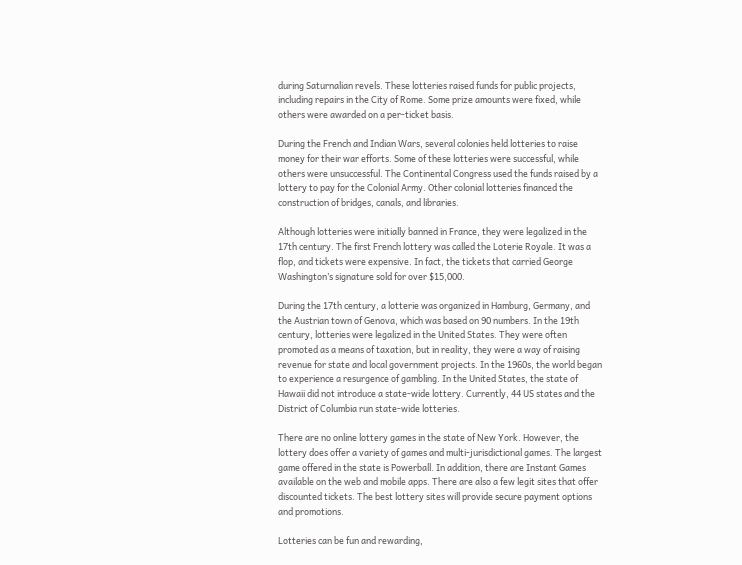during Saturnalian revels. These lotteries raised funds for public projects, including repairs in the City of Rome. Some prize amounts were fixed, while others were awarded on a per-ticket basis.

During the French and Indian Wars, several colonies held lotteries to raise money for their war efforts. Some of these lotteries were successful, while others were unsuccessful. The Continental Congress used the funds raised by a lottery to pay for the Colonial Army. Other colonial lotteries financed the construction of bridges, canals, and libraries.

Although lotteries were initially banned in France, they were legalized in the 17th century. The first French lottery was called the Loterie Royale. It was a flop, and tickets were expensive. In fact, the tickets that carried George Washington’s signature sold for over $15,000.

During the 17th century, a lotterie was organized in Hamburg, Germany, and the Austrian town of Genova, which was based on 90 numbers. In the 19th century, lotteries were legalized in the United States. They were often promoted as a means of taxation, but in reality, they were a way of raising revenue for state and local government projects. In the 1960s, the world began to experience a resurgence of gambling. In the United States, the state of Hawaii did not introduce a state-wide lottery. Currently, 44 US states and the District of Columbia run state-wide lotteries.

There are no online lottery games in the state of New York. However, the lottery does offer a variety of games and multi-jurisdictional games. The largest game offered in the state is Powerball. In addition, there are Instant Games available on the web and mobile apps. There are also a few legit sites that offer discounted tickets. The best lottery sites will provide secure payment options and promotions.

Lotteries can be fun and rewarding,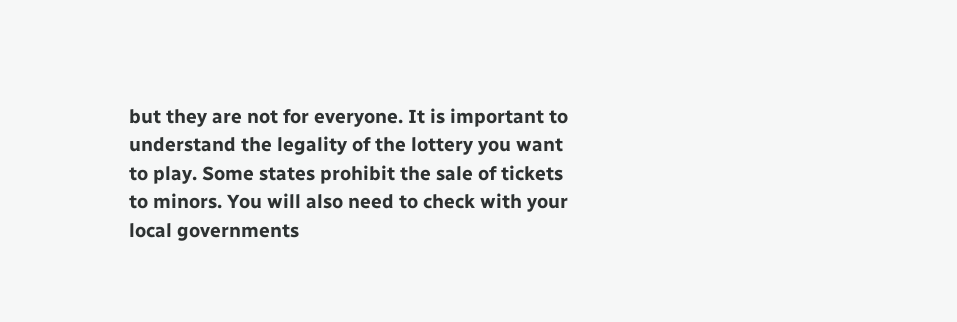but they are not for everyone. It is important to understand the legality of the lottery you want to play. Some states prohibit the sale of tickets to minors. You will also need to check with your local governments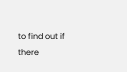to find out if there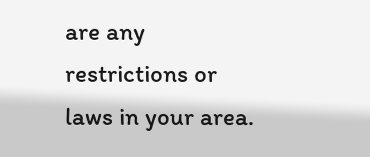are any restrictions or laws in your area.